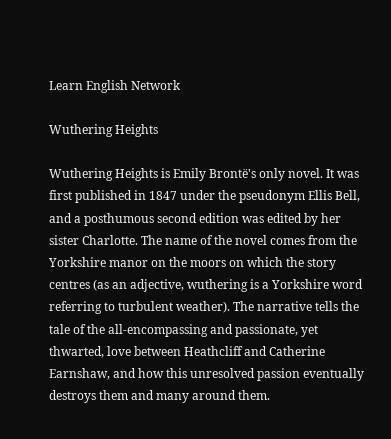Learn English Network

Wuthering Heights

Wuthering Heights is Emily Brontë's only novel. It was first published in 1847 under the pseudonym Ellis Bell, and a posthumous second edition was edited by her sister Charlotte. The name of the novel comes from the Yorkshire manor on the moors on which the story centres (as an adjective, wuthering is a Yorkshire word referring to turbulent weather). The narrative tells the tale of the all-encompassing and passionate, yet thwarted, love between Heathcliff and Catherine Earnshaw, and how this unresolved passion eventually destroys them and many around them.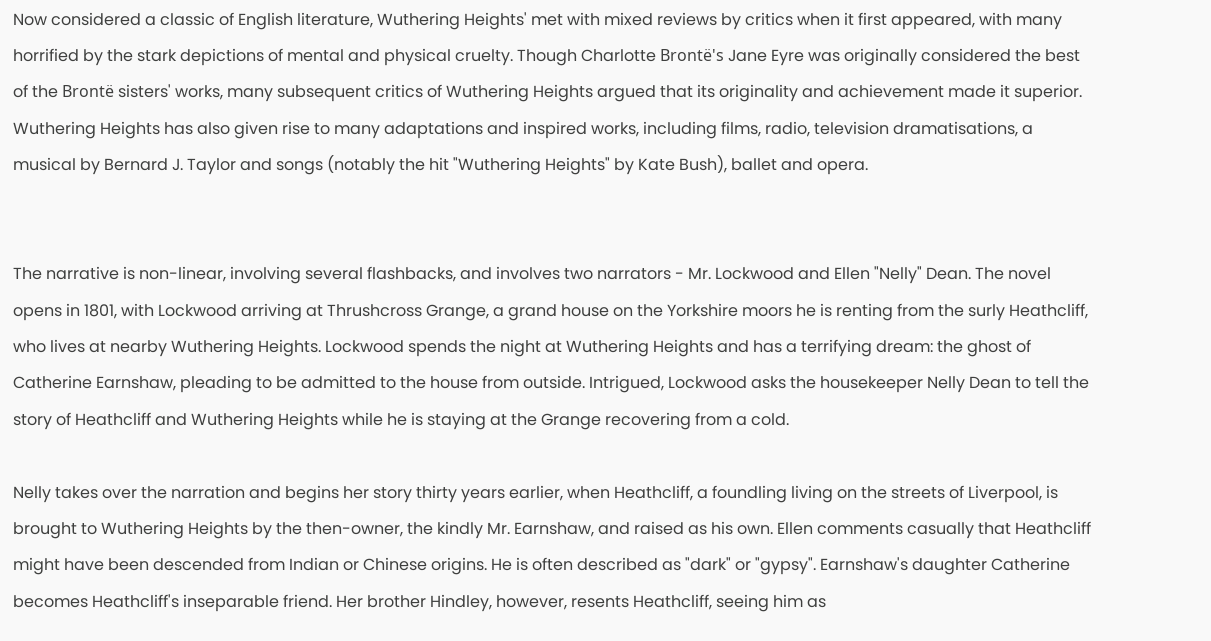Now considered a classic of English literature, Wuthering Heights' met with mixed reviews by critics when it first appeared, with many horrified by the stark depictions of mental and physical cruelty. Though Charlotte Brontë's Jane Eyre was originally considered the best of the Brontë sisters' works, many subsequent critics of Wuthering Heights argued that its originality and achievement made it superior. Wuthering Heights has also given rise to many adaptations and inspired works, including films, radio, television dramatisations, a musical by Bernard J. Taylor and songs (notably the hit "Wuthering Heights" by Kate Bush), ballet and opera.


The narrative is non-linear, involving several flashbacks, and involves two narrators - Mr. Lockwood and Ellen "Nelly" Dean. The novel opens in 1801, with Lockwood arriving at Thrushcross Grange, a grand house on the Yorkshire moors he is renting from the surly Heathcliff, who lives at nearby Wuthering Heights. Lockwood spends the night at Wuthering Heights and has a terrifying dream: the ghost of Catherine Earnshaw, pleading to be admitted to the house from outside. Intrigued, Lockwood asks the housekeeper Nelly Dean to tell the story of Heathcliff and Wuthering Heights while he is staying at the Grange recovering from a cold.

Nelly takes over the narration and begins her story thirty years earlier, when Heathcliff, a foundling living on the streets of Liverpool, is brought to Wuthering Heights by the then-owner, the kindly Mr. Earnshaw, and raised as his own. Ellen comments casually that Heathcliff might have been descended from Indian or Chinese origins. He is often described as "dark" or "gypsy". Earnshaw's daughter Catherine becomes Heathcliff's inseparable friend. Her brother Hindley, however, resents Heathcliff, seeing him as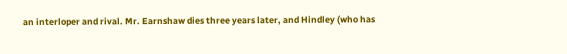an interloper and rival. Mr. Earnshaw dies three years later, and Hindley (who has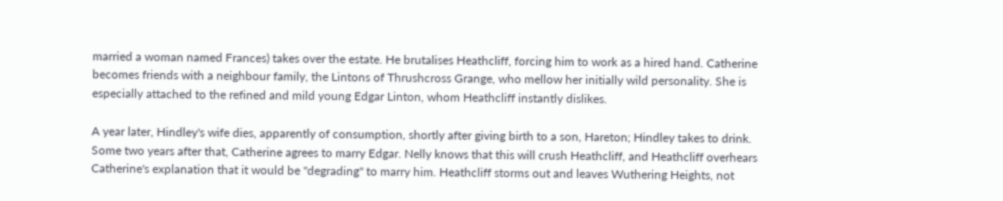married a woman named Frances) takes over the estate. He brutalises Heathcliff, forcing him to work as a hired hand. Catherine becomes friends with a neighbour family, the Lintons of Thrushcross Grange, who mellow her initially wild personality. She is especially attached to the refined and mild young Edgar Linton, whom Heathcliff instantly dislikes.

A year later, Hindley's wife dies, apparently of consumption, shortly after giving birth to a son, Hareton; Hindley takes to drink. Some two years after that, Catherine agrees to marry Edgar. Nelly knows that this will crush Heathcliff, and Heathcliff overhears Catherine's explanation that it would be "degrading" to marry him. Heathcliff storms out and leaves Wuthering Heights, not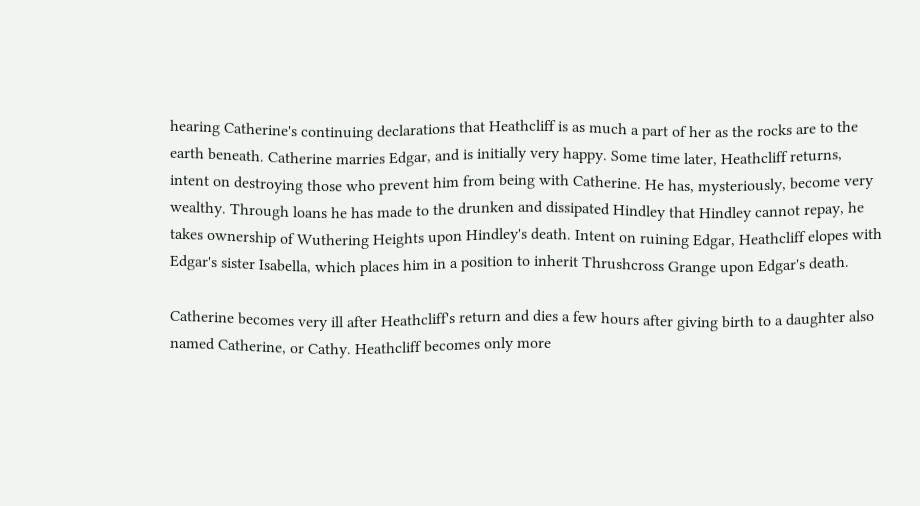hearing Catherine's continuing declarations that Heathcliff is as much a part of her as the rocks are to the earth beneath. Catherine marries Edgar, and is initially very happy. Some time later, Heathcliff returns, intent on destroying those who prevent him from being with Catherine. He has, mysteriously, become very wealthy. Through loans he has made to the drunken and dissipated Hindley that Hindley cannot repay, he takes ownership of Wuthering Heights upon Hindley's death. Intent on ruining Edgar, Heathcliff elopes with Edgar's sister Isabella, which places him in a position to inherit Thrushcross Grange upon Edgar's death.

Catherine becomes very ill after Heathcliff's return and dies a few hours after giving birth to a daughter also named Catherine, or Cathy. Heathcliff becomes only more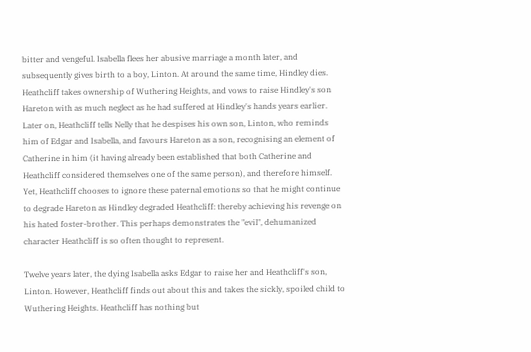bitter and vengeful. Isabella flees her abusive marriage a month later, and subsequently gives birth to a boy, Linton. At around the same time, Hindley dies. Heathcliff takes ownership of Wuthering Heights, and vows to raise Hindley's son Hareton with as much neglect as he had suffered at Hindley's hands years earlier. Later on, Heathcliff tells Nelly that he despises his own son, Linton, who reminds him of Edgar and Isabella, and favours Hareton as a son, recognising an element of Catherine in him (it having already been established that both Catherine and Heathcliff considered themselves one of the same person), and therefore himself. Yet, Heathcliff chooses to ignore these paternal emotions so that he might continue to degrade Hareton as Hindley degraded Heathcliff: thereby achieving his revenge on his hated foster-brother. This perhaps demonstrates the "evil", dehumanized character Heathcliff is so often thought to represent.

Twelve years later, the dying Isabella asks Edgar to raise her and Heathcliff's son, Linton. However, Heathcliff finds out about this and takes the sickly, spoiled child to Wuthering Heights. Heathcliff has nothing but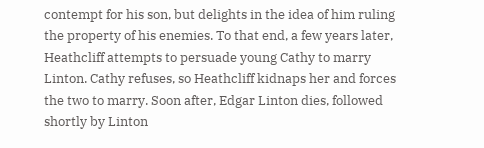contempt for his son, but delights in the idea of him ruling the property of his enemies. To that end, a few years later, Heathcliff attempts to persuade young Cathy to marry Linton. Cathy refuses, so Heathcliff kidnaps her and forces the two to marry. Soon after, Edgar Linton dies, followed shortly by Linton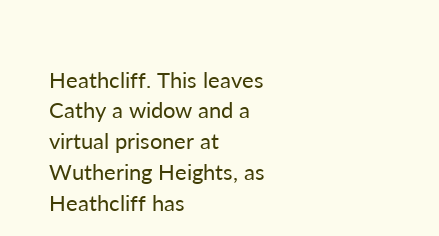Heathcliff. This leaves Cathy a widow and a virtual prisoner at Wuthering Heights, as Heathcliff has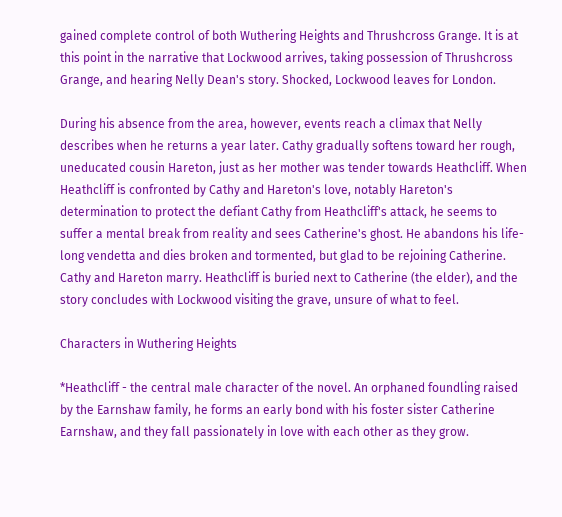gained complete control of both Wuthering Heights and Thrushcross Grange. It is at this point in the narrative that Lockwood arrives, taking possession of Thrushcross Grange, and hearing Nelly Dean's story. Shocked, Lockwood leaves for London.

During his absence from the area, however, events reach a climax that Nelly describes when he returns a year later. Cathy gradually softens toward her rough, uneducated cousin Hareton, just as her mother was tender towards Heathcliff. When Heathcliff is confronted by Cathy and Hareton's love, notably Hareton's determination to protect the defiant Cathy from Heathcliff's attack, he seems to suffer a mental break from reality and sees Catherine's ghost. He abandons his life-long vendetta and dies broken and tormented, but glad to be rejoining Catherine. Cathy and Hareton marry. Heathcliff is buried next to Catherine (the elder), and the story concludes with Lockwood visiting the grave, unsure of what to feel.

Characters in Wuthering Heights

*Heathcliff - the central male character of the novel. An orphaned foundling raised by the Earnshaw family, he forms an early bond with his foster sister Catherine Earnshaw, and they fall passionately in love with each other as they grow.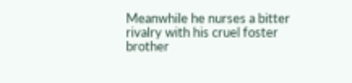Meanwhile he nurses a bitter rivalry with his cruel foster brother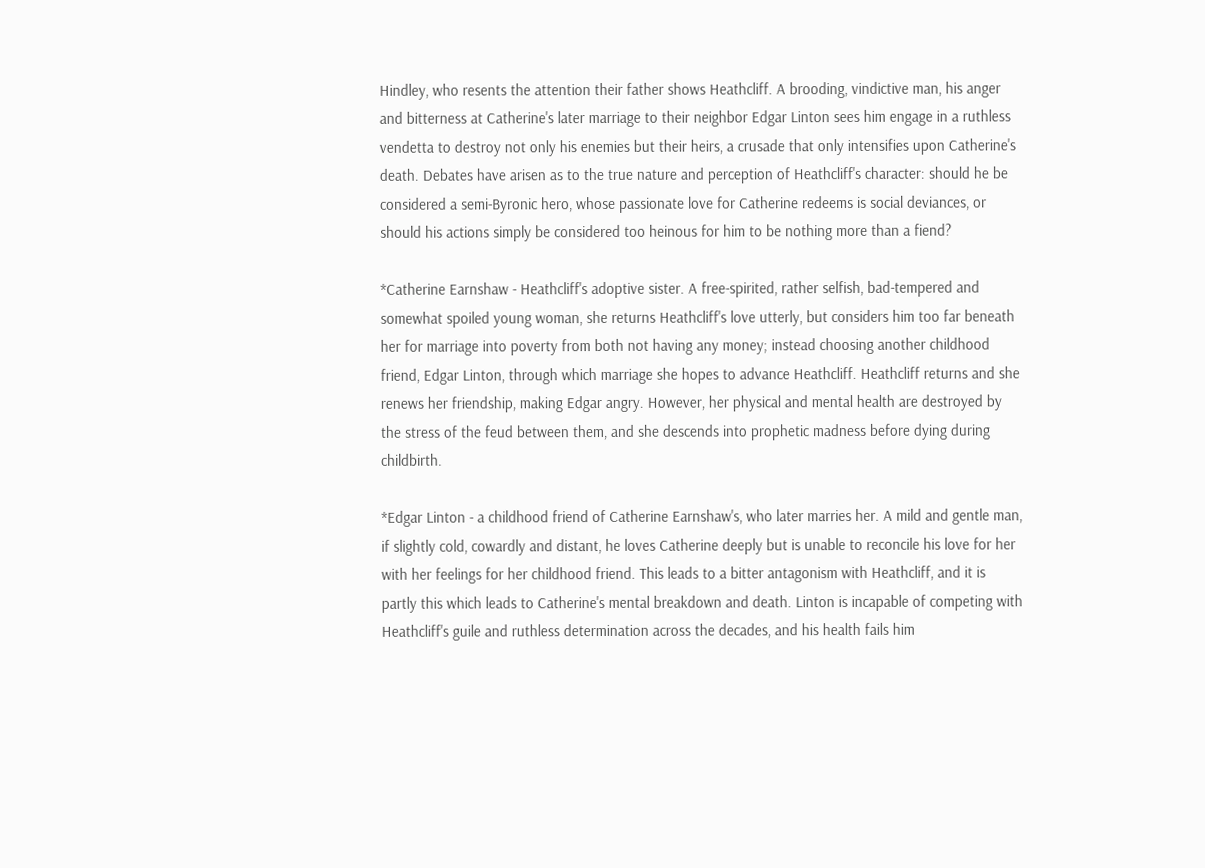Hindley, who resents the attention their father shows Heathcliff. A brooding, vindictive man, his anger and bitterness at Catherine's later marriage to their neighbor Edgar Linton sees him engage in a ruthless vendetta to destroy not only his enemies but their heirs, a crusade that only intensifies upon Catherine's death. Debates have arisen as to the true nature and perception of Heathcliff's character: should he be considered a semi-Byronic hero, whose passionate love for Catherine redeems is social deviances, or should his actions simply be considered too heinous for him to be nothing more than a fiend?

*Catherine Earnshaw - Heathcliff's adoptive sister. A free-spirited, rather selfish, bad-tempered and somewhat spoiled young woman, she returns Heathcliff's love utterly, but considers him too far beneath her for marriage into poverty from both not having any money; instead choosing another childhood friend, Edgar Linton, through which marriage she hopes to advance Heathcliff. Heathcliff returns and she renews her friendship, making Edgar angry. However, her physical and mental health are destroyed by the stress of the feud between them, and she descends into prophetic madness before dying during childbirth.

*Edgar Linton - a childhood friend of Catherine Earnshaw's, who later marries her. A mild and gentle man, if slightly cold, cowardly and distant, he loves Catherine deeply but is unable to reconcile his love for her with her feelings for her childhood friend. This leads to a bitter antagonism with Heathcliff, and it is partly this which leads to Catherine's mental breakdown and death. Linton is incapable of competing with Heathcliff's guile and ruthless determination across the decades, and his health fails him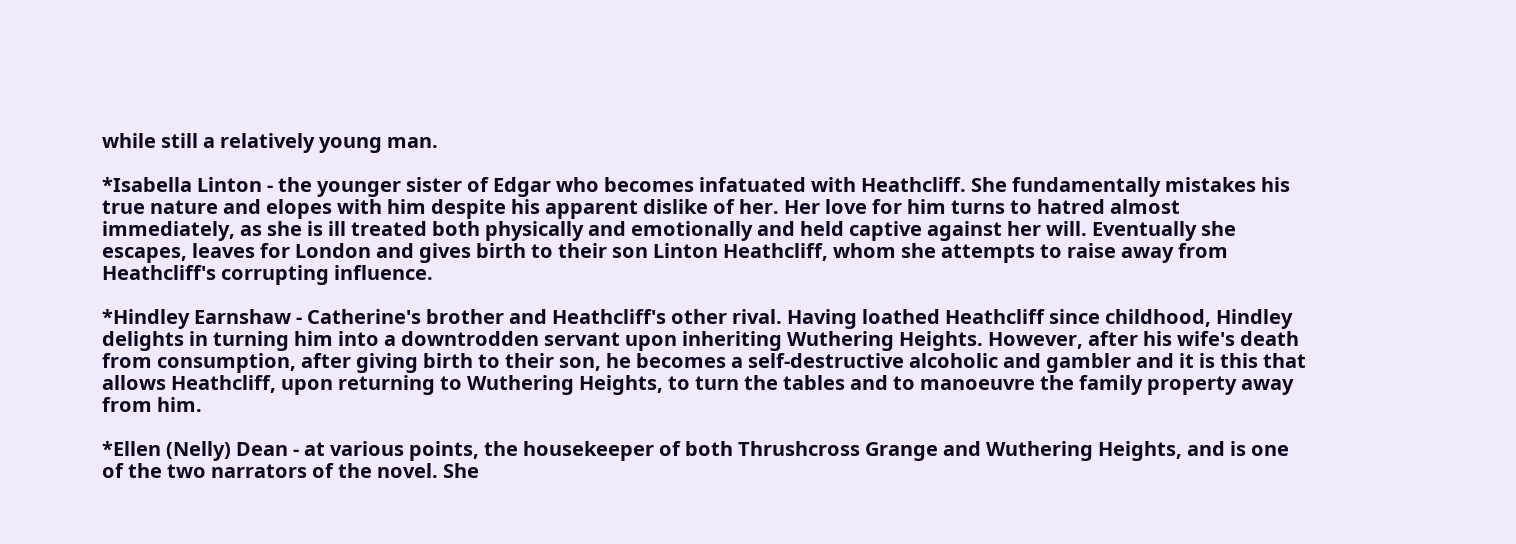while still a relatively young man.

*Isabella Linton - the younger sister of Edgar who becomes infatuated with Heathcliff. She fundamentally mistakes his true nature and elopes with him despite his apparent dislike of her. Her love for him turns to hatred almost immediately, as she is ill treated both physically and emotionally and held captive against her will. Eventually she escapes, leaves for London and gives birth to their son Linton Heathcliff, whom she attempts to raise away from Heathcliff's corrupting influence.

*Hindley Earnshaw - Catherine's brother and Heathcliff's other rival. Having loathed Heathcliff since childhood, Hindley delights in turning him into a downtrodden servant upon inheriting Wuthering Heights. However, after his wife's death from consumption, after giving birth to their son, he becomes a self-destructive alcoholic and gambler and it is this that allows Heathcliff, upon returning to Wuthering Heights, to turn the tables and to manoeuvre the family property away from him.

*Ellen (Nelly) Dean - at various points, the housekeeper of both Thrushcross Grange and Wuthering Heights, and is one of the two narrators of the novel. She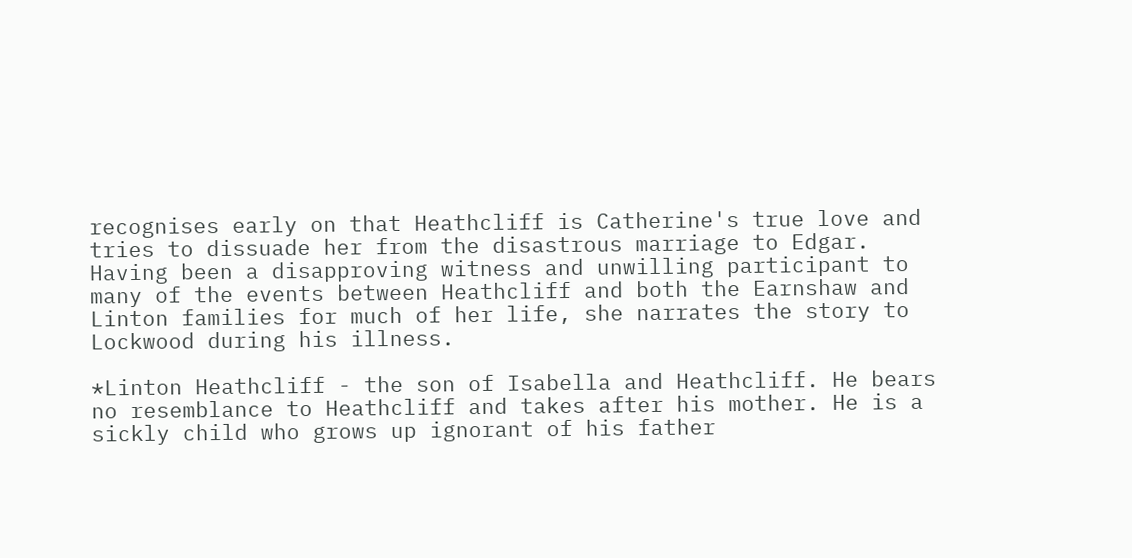recognises early on that Heathcliff is Catherine's true love and tries to dissuade her from the disastrous marriage to Edgar. Having been a disapproving witness and unwilling participant to many of the events between Heathcliff and both the Earnshaw and Linton families for much of her life, she narrates the story to Lockwood during his illness.

*Linton Heathcliff - the son of Isabella and Heathcliff. He bears no resemblance to Heathcliff and takes after his mother. He is a sickly child who grows up ignorant of his father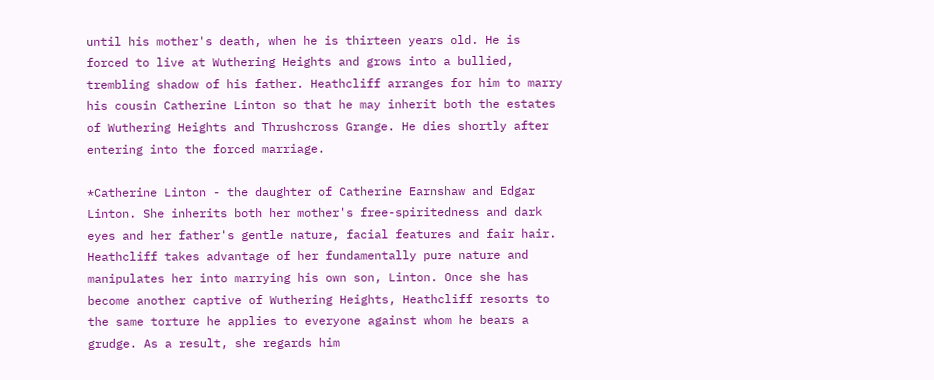until his mother's death, when he is thirteen years old. He is forced to live at Wuthering Heights and grows into a bullied, trembling shadow of his father. Heathcliff arranges for him to marry his cousin Catherine Linton so that he may inherit both the estates of Wuthering Heights and Thrushcross Grange. He dies shortly after entering into the forced marriage.

*Catherine Linton - the daughter of Catherine Earnshaw and Edgar Linton. She inherits both her mother's free-spiritedness and dark eyes and her father's gentle nature, facial features and fair hair. Heathcliff takes advantage of her fundamentally pure nature and manipulates her into marrying his own son, Linton. Once she has become another captive of Wuthering Heights, Heathcliff resorts to the same torture he applies to everyone against whom he bears a grudge. As a result, she regards him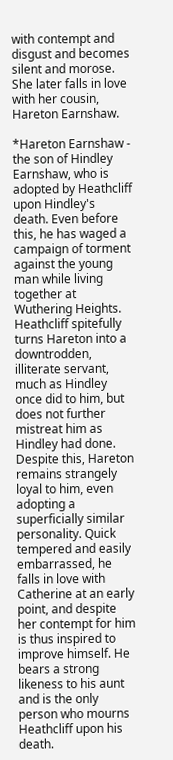with contempt and disgust and becomes silent and morose. She later falls in love with her cousin, Hareton Earnshaw.

*Hareton Earnshaw - the son of Hindley Earnshaw, who is adopted by Heathcliff upon Hindley's death. Even before this, he has waged a campaign of torment against the young man while living together at Wuthering Heights. Heathcliff spitefully turns Hareton into a downtrodden, illiterate servant, much as Hindley once did to him, but does not further mistreat him as Hindley had done. Despite this, Hareton remains strangely loyal to him, even adopting a superficially similar personality. Quick tempered and easily embarrassed, he falls in love with Catherine at an early point, and despite her contempt for him is thus inspired to improve himself. He bears a strong likeness to his aunt and is the only person who mourns Heathcliff upon his death.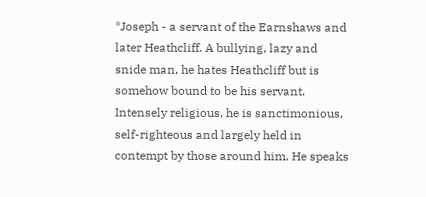*Joseph - a servant of the Earnshaws and later Heathcliff. A bullying, lazy and snide man, he hates Heathcliff but is somehow bound to be his servant. Intensely religious, he is sanctimonious, self-righteous and largely held in contempt by those around him. He speaks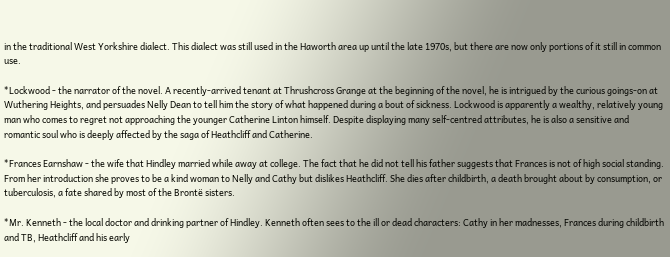in the traditional West Yorkshire dialect. This dialect was still used in the Haworth area up until the late 1970s, but there are now only portions of it still in common use.

*Lockwood - the narrator of the novel. A recently-arrived tenant at Thrushcross Grange at the beginning of the novel, he is intrigued by the curious goings-on at Wuthering Heights, and persuades Nelly Dean to tell him the story of what happened during a bout of sickness. Lockwood is apparently a wealthy, relatively young man who comes to regret not approaching the younger Catherine Linton himself. Despite displaying many self-centred attributes, he is also a sensitive and romantic soul who is deeply affected by the saga of Heathcliff and Catherine.

*Frances Earnshaw - the wife that Hindley married while away at college. The fact that he did not tell his father suggests that Frances is not of high social standing. From her introduction she proves to be a kind woman to Nelly and Cathy but dislikes Heathcliff. She dies after childbirth, a death brought about by consumption, or tuberculosis, a fate shared by most of the Brontë sisters.

*Mr. Kenneth - the local doctor and drinking partner of Hindley. Kenneth often sees to the ill or dead characters: Cathy in her madnesses, Frances during childbirth and TB, Heathcliff and his early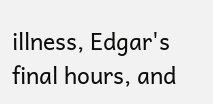illness, Edgar's final hours, and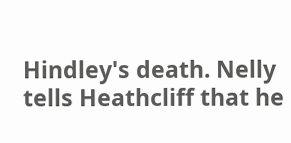Hindley's death. Nelly tells Heathcliff that he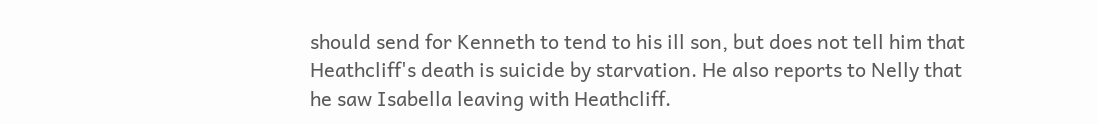should send for Kenneth to tend to his ill son, but does not tell him that Heathcliff's death is suicide by starvation. He also reports to Nelly that he saw Isabella leaving with Heathcliff.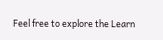Feel free to explore the Learn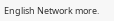English Network more.